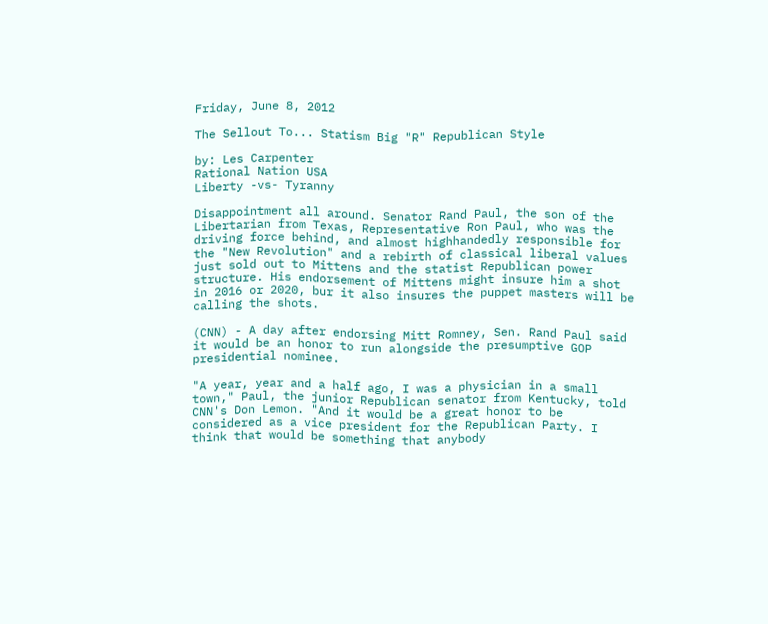Friday, June 8, 2012

The Sellout To... Statism Big "R" Republican Style

by: Les Carpenter
Rational Nation USA
Liberty -vs- Tyranny

Disappointment all around. Senator Rand Paul, the son of the Libertarian from Texas, Representative Ron Paul, who was the driving force behind, and almost highhandedly responsible for the "New Revolution" and a rebirth of classical liberal values just sold out to Mittens and the statist Republican power structure. His endorsement of Mittens might insure him a shot in 2016 or 2020, bur it also insures the puppet masters will be calling the shots.

(CNN) - A day after endorsing Mitt Romney, Sen. Rand Paul said it would be an honor to run alongside the presumptive GOP presidential nominee.

"A year, year and a half ago, I was a physician in a small town," Paul, the junior Republican senator from Kentucky, told CNN's Don Lemon. "And it would be a great honor to be considered as a vice president for the Republican Party. I think that would be something that anybody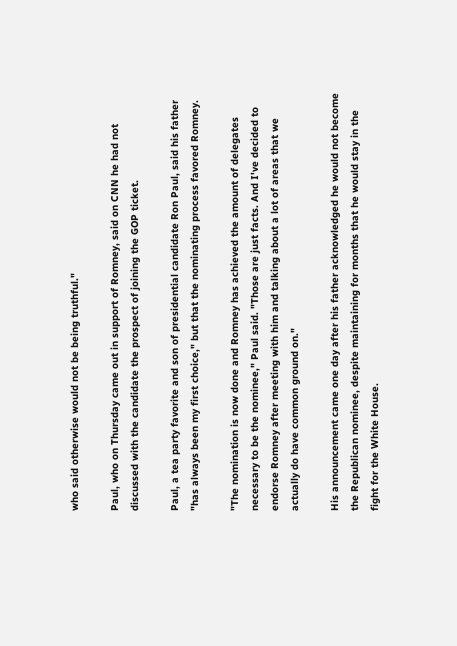who said otherwise would not be being truthful."

Paul, who on Thursday came out in support of Romney, said on CNN he had not discussed with the candidate the prospect of joining the GOP ticket.

Paul, a tea party favorite and son of presidential candidate Ron Paul, said his father "has always been my first choice," but that the nominating process favored Romney.

"The nomination is now done and Romney has achieved the amount of delegates necessary to be the nominee," Paul said. "Those are just facts. And I've decided to endorse Romney after meeting with him and talking about a lot of areas that we actually do have common ground on."

His announcement came one day after his father acknowledged he would not become the Republican nominee, despite maintaining for months that he would stay in the fight for the White House.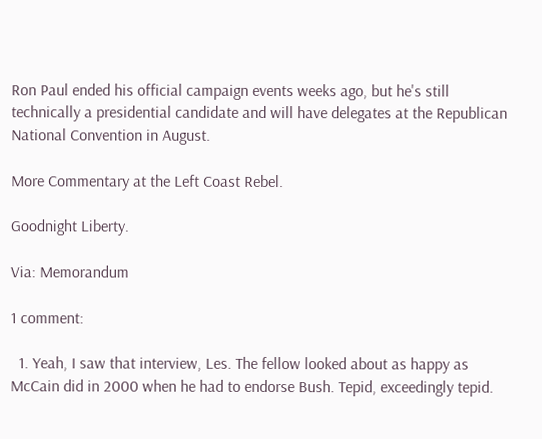Ron Paul ended his official campaign events weeks ago, but he's still technically a presidential candidate and will have delegates at the Republican National Convention in August.

More Commentary at the Left Coast Rebel.

Goodnight Liberty.

Via: Memorandum

1 comment:

  1. Yeah, I saw that interview, Les. The fellow looked about as happy as McCain did in 2000 when he had to endorse Bush. Tepid, exceedingly tepid.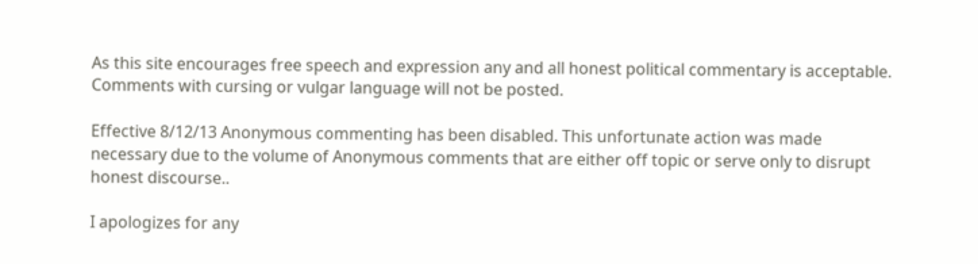As this site encourages free speech and expression any and all honest political commentary is acceptable. Comments with cursing or vulgar language will not be posted.

Effective 8/12/13 Anonymous commenting has been disabled. This unfortunate action was made necessary due to the volume of Anonymous comments that are either off topic or serve only to disrupt honest discourse..

I apologizes for any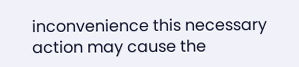inconvenience this necessary action may cause the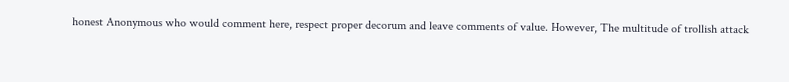honest Anonymous who would comment here, respect proper decorum and leave comments of value. However, The multitude of trollish attack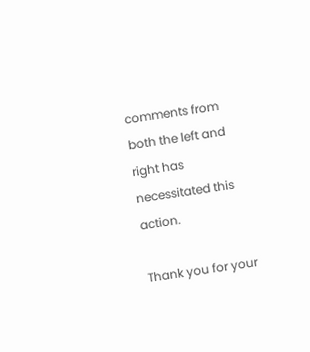comments from both the left and right has necessitated this action.

Thank you for your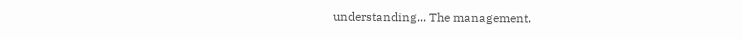understanding... The management.